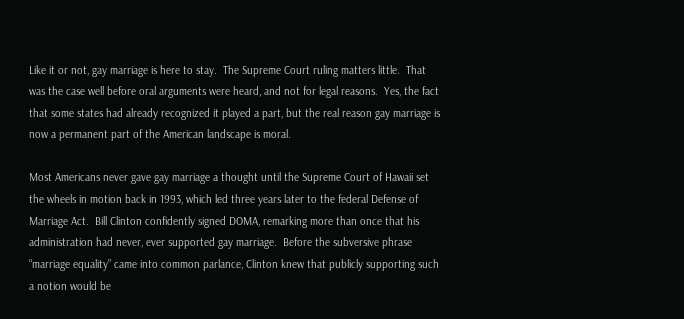Like it or not, gay marriage is here to stay.  The Supreme Court ruling matters little.  That was the case well before oral arguments were heard, and not for legal reasons.  Yes, the fact that some states had already recognized it played a part, but the real reason gay marriage is now a permanent part of the American landscape is moral.

Most Americans never gave gay marriage a thought until the Supreme Court of Hawaii set the wheels in motion back in 1993, which led three years later to the federal Defense of Marriage Act.  Bill Clinton confidently signed DOMA, remarking more than once that his administration had never, ever supported gay marriage.  Before the subversive phrase “marriage equality” came into common parlance, Clinton knew that publicly supporting such a notion would be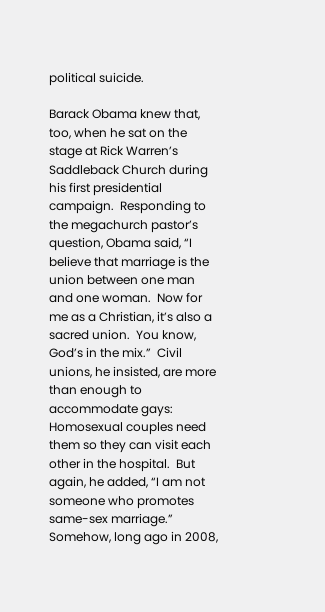political suicide.

Barack Obama knew that, too, when he sat on the stage at Rick Warren’s Saddleback Church during his first presidential campaign.  Responding to the megachurch pastor’s  question, Obama said, “I believe that marriage is the union between one man and one woman.  Now for me as a Christian, it’s also a sacred union.  You know, God’s in the mix.”  Civil unions, he insisted, are more than enough to accommodate gays: Homosexual couples need them so they can visit each other in the hospital.  But again, he added, “I am not someone who promotes same-sex marriage.”  Somehow, long ago in 2008,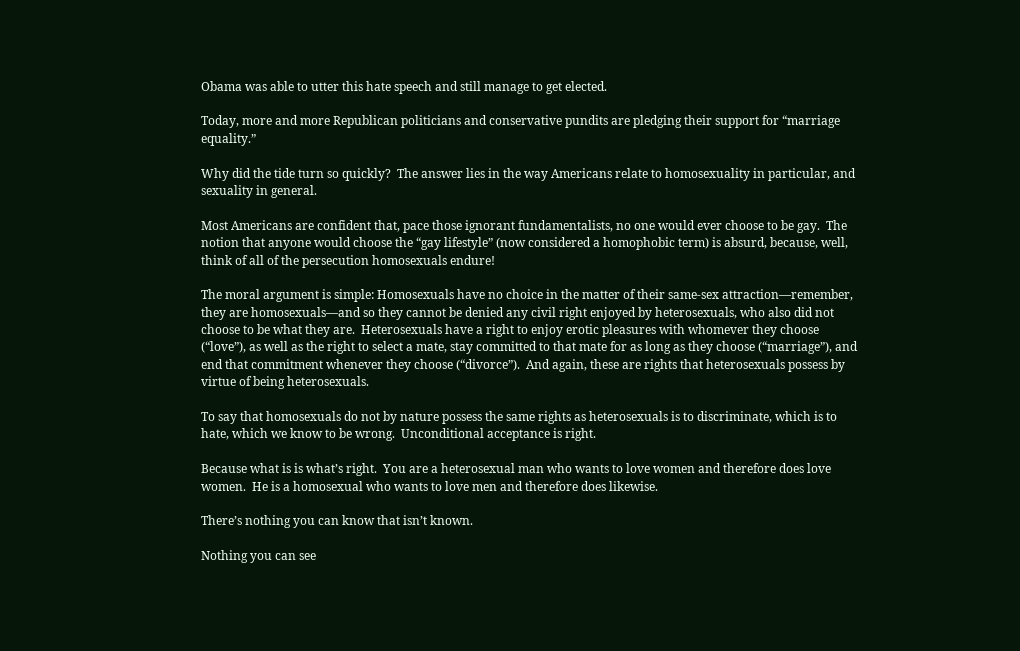Obama was able to utter this hate speech and still manage to get elected.

Today, more and more Republican politicians and conservative pundits are pledging their support for “marriage equality.”

Why did the tide turn so quickly?  The answer lies in the way Americans relate to homosexuality in particular, and sexuality in general.

Most Americans are confident that, pace those ignorant fundamentalists, no one would ever choose to be gay.  The notion that anyone would choose the “gay lifestyle” (now considered a homophobic term) is absurd, because, well, think of all of the persecution homosexuals endure!

The moral argument is simple: Homosexuals have no choice in the matter of their same-sex attraction—remember, they are homosexuals—and so they cannot be denied any civil right enjoyed by heterosexuals, who also did not choose to be what they are.  Heterosexuals have a right to enjoy erotic pleasures with whomever they choose (“love”), as well as the right to select a mate, stay committed to that mate for as long as they choose (“marriage”), and end that commitment whenever they choose (“divorce”).  And again, these are rights that heterosexuals possess by virtue of being heterosexuals.

To say that homosexuals do not by nature possess the same rights as heterosexuals is to discriminate, which is to hate, which we know to be wrong.  Unconditional acceptance is right.

Because what is is what’s right.  You are a heterosexual man who wants to love women and therefore does love women.  He is a homosexual who wants to love men and therefore does likewise.

There’s nothing you can know that isn’t known.

Nothing you can see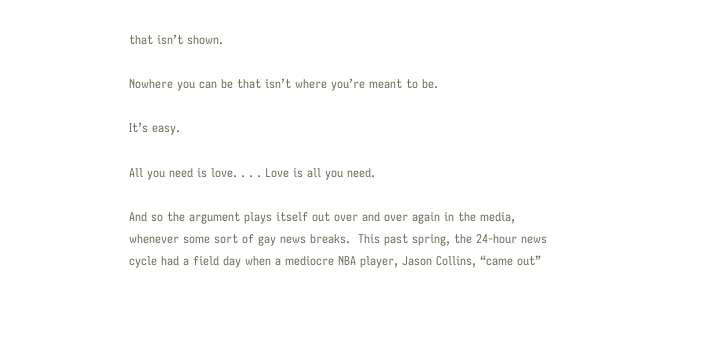that isn’t shown.

Nowhere you can be that isn’t where you’re meant to be.

It’s easy.

All you need is love. . . . Love is all you need.

And so the argument plays itself out over and over again in the media, whenever some sort of gay news breaks.  This past spring, the 24-hour news cycle had a field day when a mediocre NBA player, Jason Collins, “came out”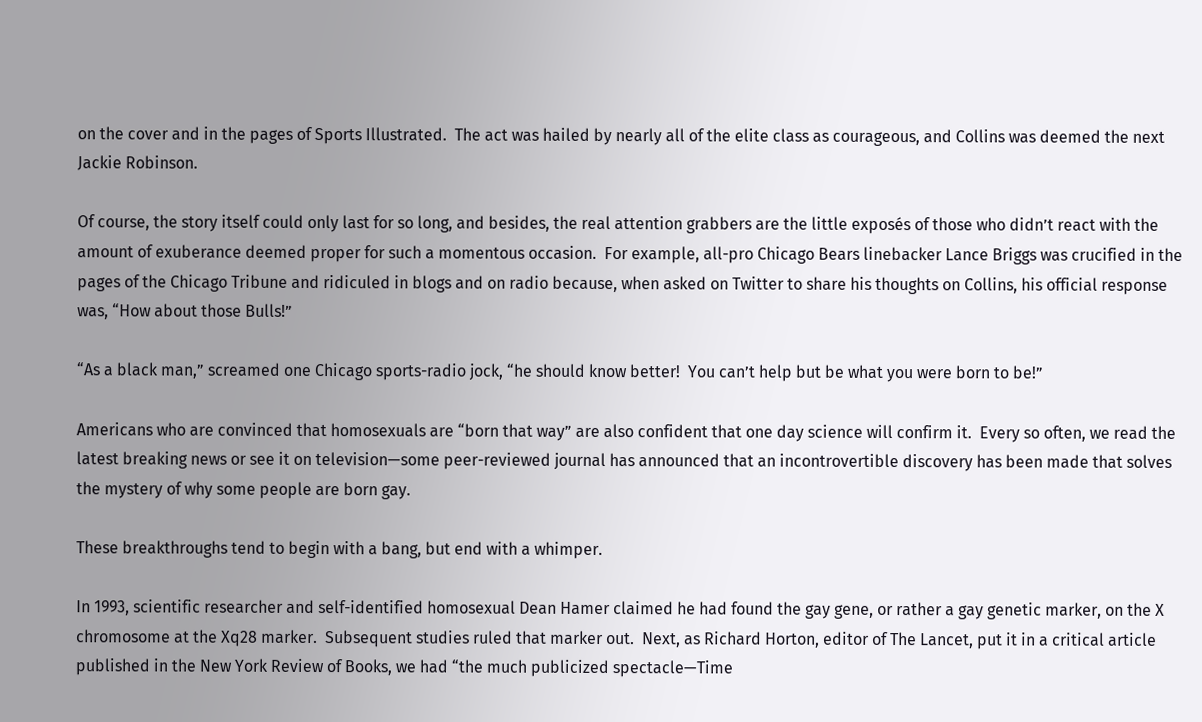on the cover and in the pages of Sports Illustrated.  The act was hailed by nearly all of the elite class as courageous, and Collins was deemed the next Jackie Robinson.

Of course, the story itself could only last for so long, and besides, the real attention grabbers are the little exposés of those who didn’t react with the amount of exuberance deemed proper for such a momentous occasion.  For example, all-pro Chicago Bears linebacker Lance Briggs was crucified in the pages of the Chicago Tribune and ridiculed in blogs and on radio because, when asked on Twitter to share his thoughts on Collins, his official response was, “How about those Bulls!”

“As a black man,” screamed one Chicago sports-radio jock, “he should know better!  You can’t help but be what you were born to be!”

Americans who are convinced that homosexuals are “born that way” are also confident that one day science will confirm it.  Every so often, we read the latest breaking news or see it on television—some peer-reviewed journal has announced that an incontrovertible discovery has been made that solves the mystery of why some people are born gay.

These breakthroughs tend to begin with a bang, but end with a whimper.

In 1993, scientific researcher and self-identified homosexual Dean Hamer claimed he had found the gay gene, or rather a gay genetic marker, on the X chromosome at the Xq28 marker.  Subsequent studies ruled that marker out.  Next, as Richard Horton, editor of The Lancet, put it in a critical article published in the New York Review of Books, we had “the much publicized spectacle—Time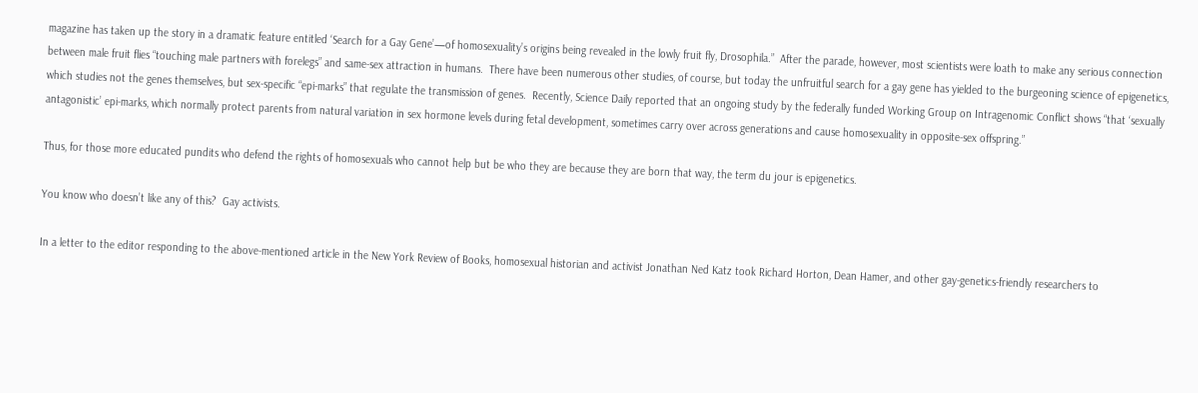magazine has taken up the story in a dramatic feature entitled ‘Search for a Gay Gene’—of homosexuality’s origins being revealed in the lowly fruit fly, Drosophila.”  After the parade, however, most scientists were loath to make any serious connection between male fruit flies “touching male partners with forelegs” and same-sex attraction in humans.  There have been numerous other studies, of course, but today the unfruitful search for a gay gene has yielded to the burgeoning science of epigenetics, which studies not the genes themselves, but sex-specific “epi-marks” that regulate the transmission of genes.  Recently, Science Daily reported that an ongoing study by the federally funded Working Group on Intragenomic Conflict shows “that ‘sexually antagonistic’ epi-marks, which normally protect parents from natural variation in sex hormone levels during fetal development, sometimes carry over across generations and cause homosexuality in opposite-sex offspring.”

Thus, for those more educated pundits who defend the rights of homosexuals who cannot help but be who they are because they are born that way, the term du jour is epigenetics.

You know who doesn’t like any of this?  Gay activists.

In a letter to the editor responding to the above-mentioned article in the New York Review of Books, homosexual historian and activist Jonathan Ned Katz took Richard Horton, Dean Hamer, and other gay-genetics-friendly researchers to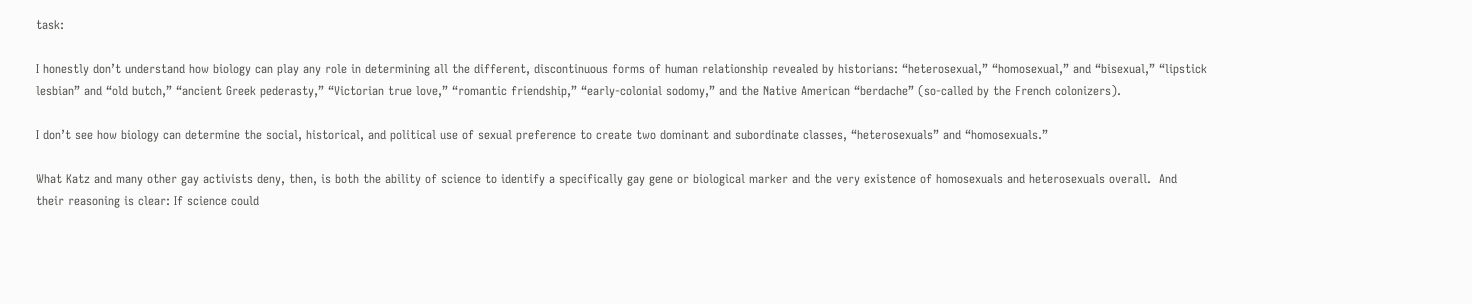task:

I honestly don’t understand how biology can play any role in determining all the different, discontinuous forms of human relationship revealed by historians: “heterosexual,” “homosexual,” and “bisexual,” “lipstick lesbian” and “old butch,” “ancient Greek pederasty,” “Victorian true love,” “romantic friendship,” “early-colonial sodomy,” and the Native American “berdache” (so-called by the French colonizers).

I don’t see how biology can determine the social, historical, and political use of sexual preference to create two dominant and subordinate classes, “heterosexuals” and “homosexuals.”

What Katz and many other gay activists deny, then, is both the ability of science to identify a specifically gay gene or biological marker and the very existence of homosexuals and heterosexuals overall.  And their reasoning is clear: If science could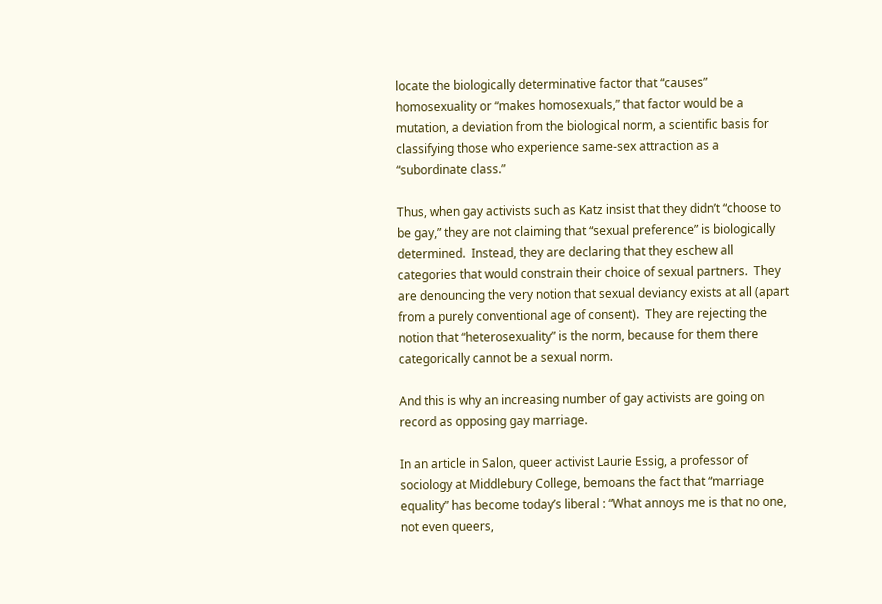locate the biologically determinative factor that “causes” homosexuality or “makes homosexuals,” that factor would be a mutation, a deviation from the biological norm, a scientific basis for classifying those who experience same-sex attraction as a “subordinate class.”

Thus, when gay activists such as Katz insist that they didn’t “choose to be gay,” they are not claiming that “sexual preference” is biologically determined.  Instead, they are declaring that they eschew all categories that would constrain their choice of sexual partners.  They are denouncing the very notion that sexual deviancy exists at all (apart from a purely conventional age of consent).  They are rejecting the notion that “heterosexuality” is the norm, because for them there categorically cannot be a sexual norm.

And this is why an increasing number of gay activists are going on record as opposing gay marriage.

In an article in Salon, queer activist Laurie Essig, a professor of sociology at Middlebury College, bemoans the fact that “marriage equality” has become today’s liberal : “What annoys me is that no one, not even queers,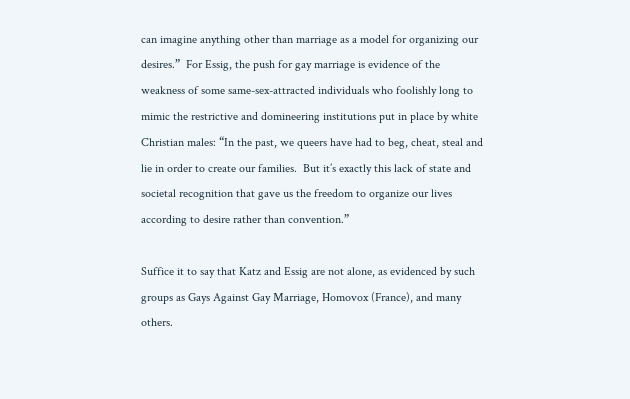can imagine anything other than marriage as a model for organizing our desires.”  For Essig, the push for gay marriage is evidence of the weakness of some same-sex-attracted individuals who foolishly long to mimic the restrictive and domineering institutions put in place by white Christian males: “In the past, we queers have had to beg, cheat, steal and lie in order to create our families.  But it’s exactly this lack of state and societal recognition that gave us the freedom to organize our lives according to desire rather than convention.”

Suffice it to say that Katz and Essig are not alone, as evidenced by such groups as Gays Against Gay Marriage, Homovox (France), and many others.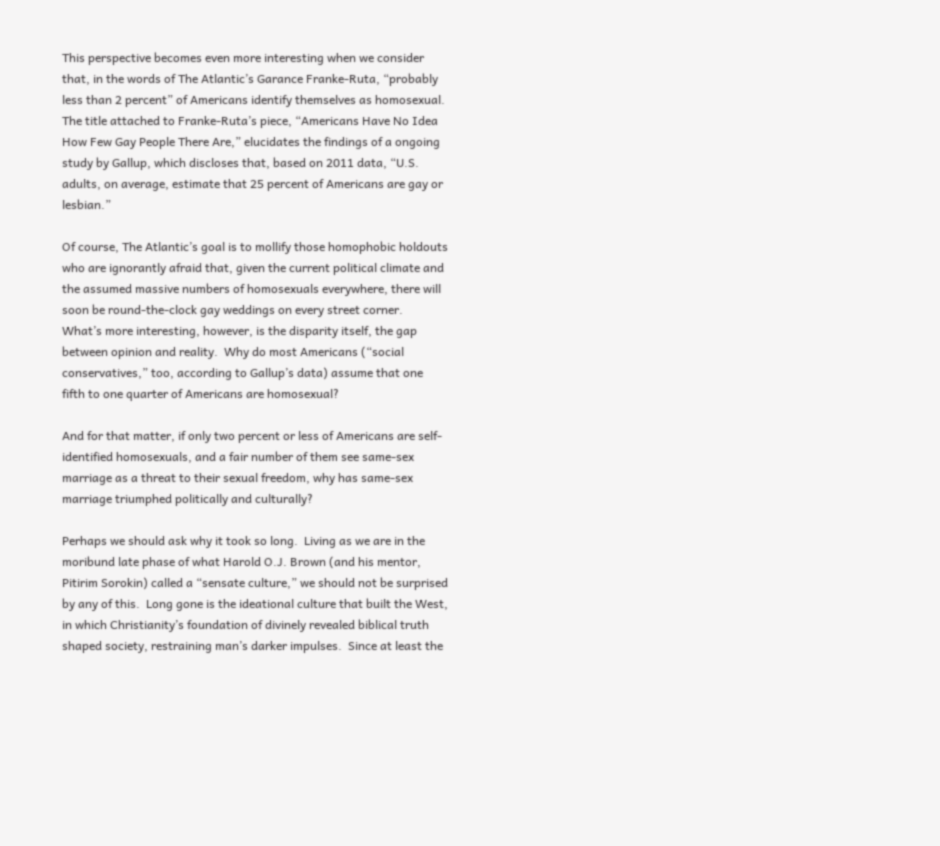This perspective becomes even more interesting when we consider that, in the words of The Atlantic’s Garance Franke-Ruta, “probably less than 2 percent” of Americans identify themselves as homosexual.  The title attached to Franke-Ruta’s piece, “Americans Have No Idea How Few Gay People There Are,” elucidates the findings of a ongoing study by Gallup, which discloses that, based on 2011 data, “U.S. adults, on average, estimate that 25 percent of Americans are gay or lesbian.”

Of course, The Atlantic’s goal is to mollify those homophobic holdouts who are ignorantly afraid that, given the current political climate and the assumed massive numbers of homosexuals everywhere, there will soon be round-the-clock gay weddings on every street corner.  What’s more interesting, however, is the disparity itself, the gap between opinion and reality.  Why do most Americans (“social conservatives,” too, according to Gallup’s data) assume that one fifth to one quarter of Americans are homosexual?

And for that matter, if only two percent or less of Americans are self-identified homosexuals, and a fair number of them see same-sex marriage as a threat to their sexual freedom, why has same-sex marriage triumphed politically and culturally?

Perhaps we should ask why it took so long.  Living as we are in the moribund late phase of what Harold O.J. Brown (and his mentor, Pitirim Sorokin) called a “sensate culture,” we should not be surprised by any of this.  Long gone is the ideational culture that built the West, in which Christianity’s foundation of divinely revealed biblical truth shaped society, restraining man’s darker impulses.  Since at least the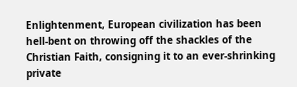Enlightenment, European civilization has been hell-bent on throwing off the shackles of the Christian Faith, consigning it to an ever-shrinking private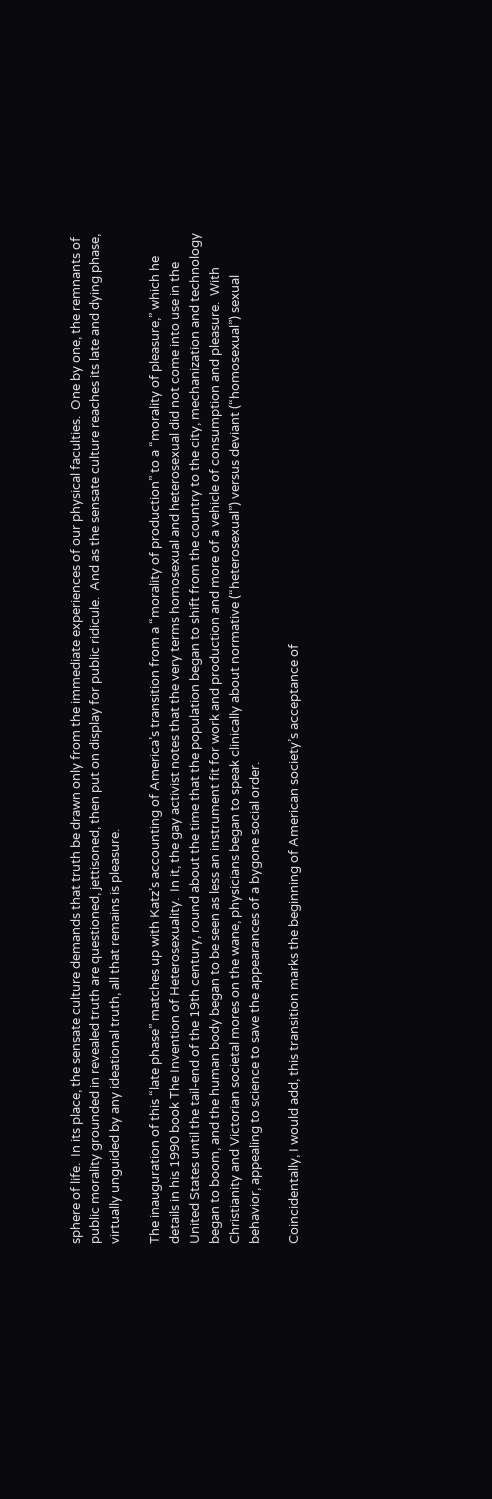sphere of life.  In its place, the sensate culture demands that truth be drawn only from the immediate experiences of our physical faculties.  One by one, the remnants of public morality grounded in revealed truth are questioned, jettisoned, then put on display for public ridicule.  And as the sensate culture reaches its late and dying phase, virtually unguided by any ideational truth, all that remains is pleasure.

The inauguration of this “late phase” matches up with Katz’s accounting of America’s transition from a “morality of production” to a “morality of pleasure,” which he details in his 1990 book The Invention of Heterosexuality.  In it, the gay activist notes that the very terms homosexual and heterosexual did not come into use in the United States until the tail-end of the 19th century, round about the time that the population began to shift from the country to the city, mechanization and technology began to boom, and the human body began to be seen as less an instrument fit for work and production and more of a vehicle of consumption and pleasure.  With Christianity and Victorian societal mores on the wane, physicians began to speak clinically about normative (“heterosexual”) versus deviant (“homosexual”) sexual behavior, appealing to science to save the appearances of a bygone social order.

Coincidentally, I would add, this transition marks the beginning of American society’s acceptance of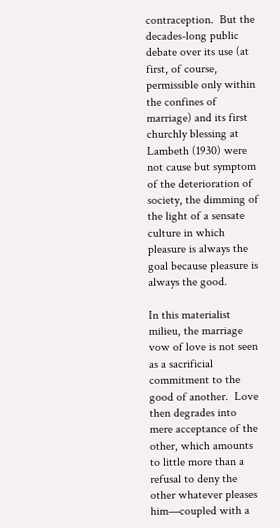contraception.  But the decades-long public debate over its use (at first, of course, permissible only within the confines of marriage) and its first churchly blessing at Lambeth (1930) were not cause but symptom of the deterioration of society, the dimming of the light of a sensate culture in which pleasure is always the goal because pleasure is always the good.

In this materialist milieu, the marriage vow of love is not seen as a sacrificial commitment to the good of another.  Love then degrades into mere acceptance of the other, which amounts to little more than a refusal to deny the other whatever pleases him—coupled with a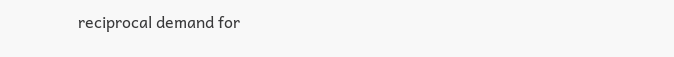reciprocal demand for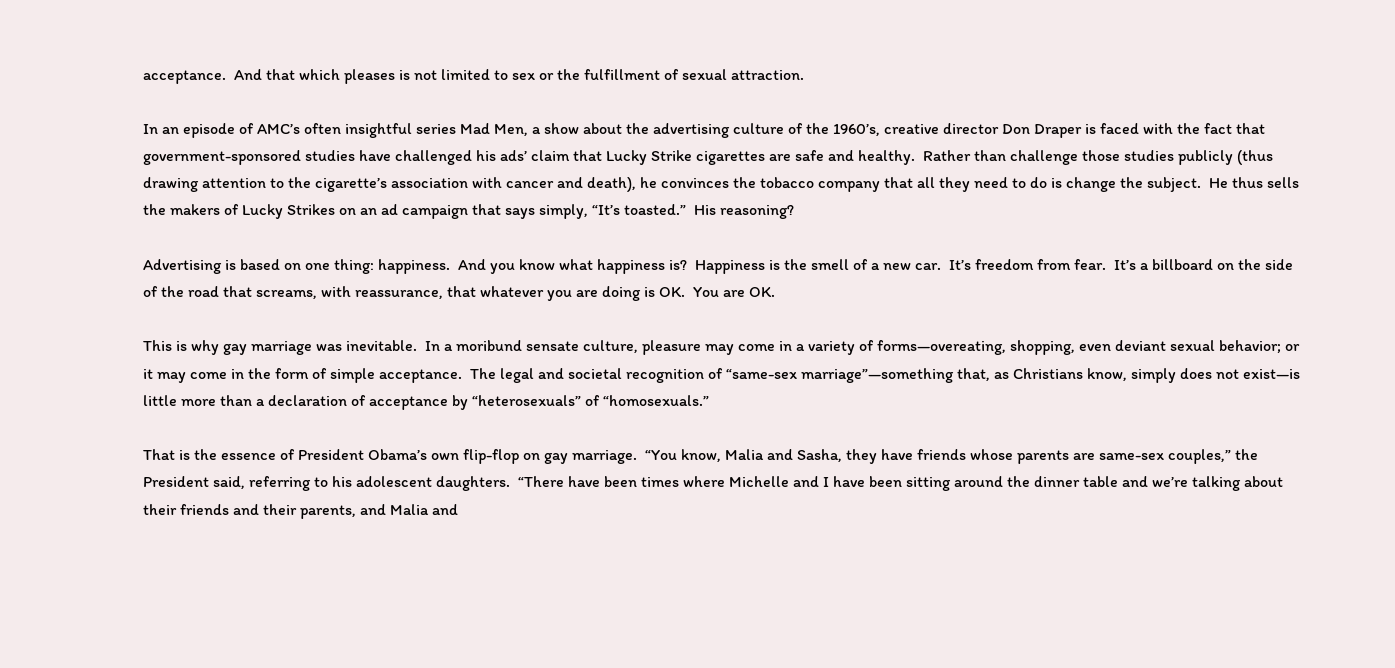acceptance.  And that which pleases is not limited to sex or the fulfillment of sexual attraction.

In an episode of AMC’s often insightful series Mad Men, a show about the advertising culture of the 1960’s, creative director Don Draper is faced with the fact that government-sponsored studies have challenged his ads’ claim that Lucky Strike cigarettes are safe and healthy.  Rather than challenge those studies publicly (thus drawing attention to the cigarette’s association with cancer and death), he convinces the tobacco company that all they need to do is change the subject.  He thus sells the makers of Lucky Strikes on an ad campaign that says simply, “It’s toasted.”  His reasoning?

Advertising is based on one thing: happiness.  And you know what happiness is?  Happiness is the smell of a new car.  It’s freedom from fear.  It’s a billboard on the side of the road that screams, with reassurance, that whatever you are doing is OK.  You are OK.

This is why gay marriage was inevitable.  In a moribund sensate culture, pleasure may come in a variety of forms—overeating, shopping, even deviant sexual behavior; or it may come in the form of simple acceptance.  The legal and societal recognition of “same-sex marriage”—something that, as Christians know, simply does not exist—is little more than a declaration of acceptance by “heterosexuals” of “homosexuals.”

That is the essence of President Obama’s own flip-flop on gay marriage.  “You know, Malia and Sasha, they have friends whose parents are same-sex couples,” the President said, referring to his adolescent daughters.  “There have been times where Michelle and I have been sitting around the dinner table and we’re talking about their friends and their parents, and Malia and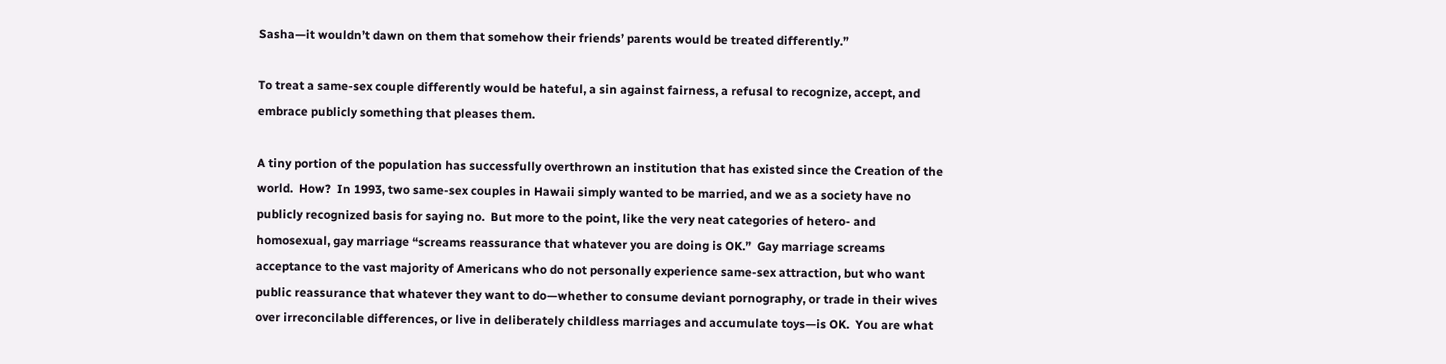Sasha—it wouldn’t dawn on them that somehow their friends’ parents would be treated differently.”

To treat a same-sex couple differently would be hateful, a sin against fairness, a refusal to recognize, accept, and embrace publicly something that pleases them.

A tiny portion of the population has successfully overthrown an institution that has existed since the Creation of the world.  How?  In 1993, two same-sex couples in Hawaii simply wanted to be married, and we as a society have no publicly recognized basis for saying no.  But more to the point, like the very neat categories of hetero- and homosexual, gay marriage “screams reassurance that whatever you are doing is OK.”  Gay marriage screams acceptance to the vast majority of Americans who do not personally experience same-sex attraction, but who want public reassurance that whatever they want to do—whether to consume deviant pornography, or trade in their wives over irreconcilable differences, or live in deliberately childless marriages and accumulate toys—is OK.  You are what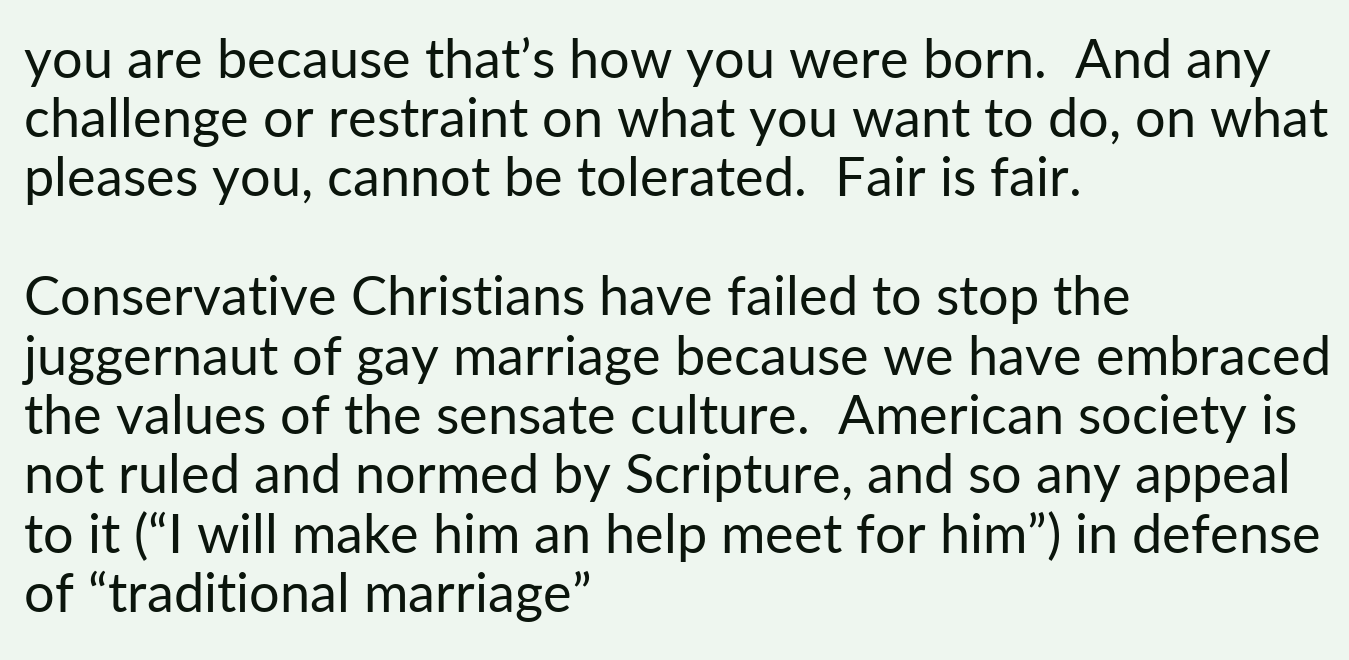you are because that’s how you were born.  And any challenge or restraint on what you want to do, on what pleases you, cannot be tolerated.  Fair is fair.

Conservative Christians have failed to stop the juggernaut of gay marriage because we have embraced the values of the sensate culture.  American society is not ruled and normed by Scripture, and so any appeal to it (“I will make him an help meet for him”) in defense of “traditional marriage”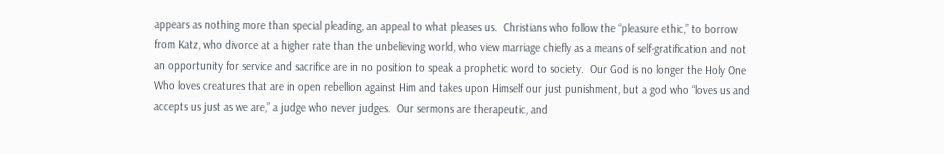appears as nothing more than special pleading, an appeal to what pleases us.  Christians who follow the “pleasure ethic,” to borrow from Katz, who divorce at a higher rate than the unbelieving world, who view marriage chiefly as a means of self-gratification and not an opportunity for service and sacrifice are in no position to speak a prophetic word to society.  Our God is no longer the Holy One Who loves creatures that are in open rebellion against Him and takes upon Himself our just punishment, but a god who “loves us and accepts us just as we are,” a judge who never judges.  Our sermons are therapeutic, and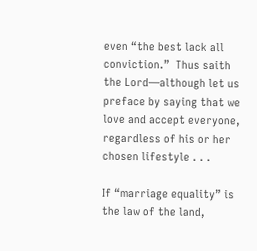even “the best lack all conviction.”  Thus saith the Lord—although let us preface by saying that we love and accept everyone, regardless of his or her chosen lifestyle . . .

If “marriage equality” is the law of the land,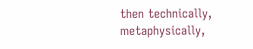then technically, metaphysically,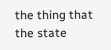the thing that the state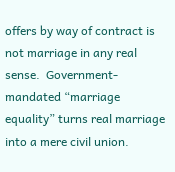offers by way of contract is not marriage in any real sense.  Government-mandated “marriage equality” turns real marriage into a mere civil union.